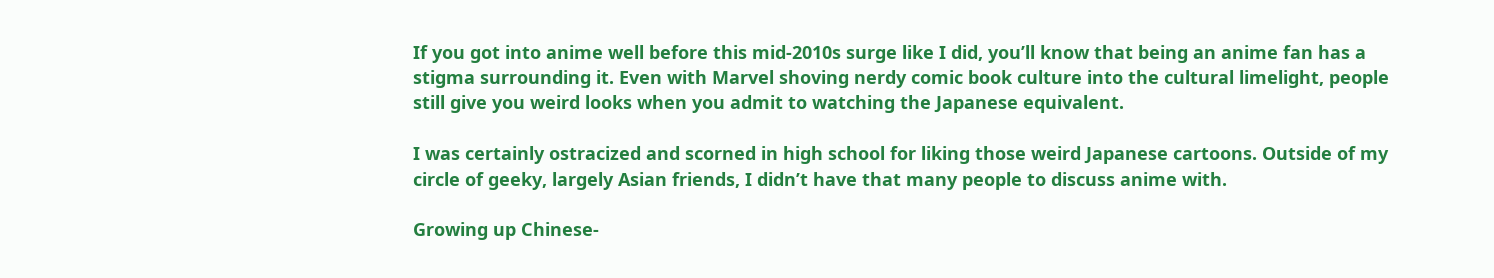If you got into anime well before this mid-2010s surge like I did, you’ll know that being an anime fan has a stigma surrounding it. Even with Marvel shoving nerdy comic book culture into the cultural limelight, people still give you weird looks when you admit to watching the Japanese equivalent.

I was certainly ostracized and scorned in high school for liking those weird Japanese cartoons. Outside of my circle of geeky, largely Asian friends, I didn’t have that many people to discuss anime with.

Growing up Chinese-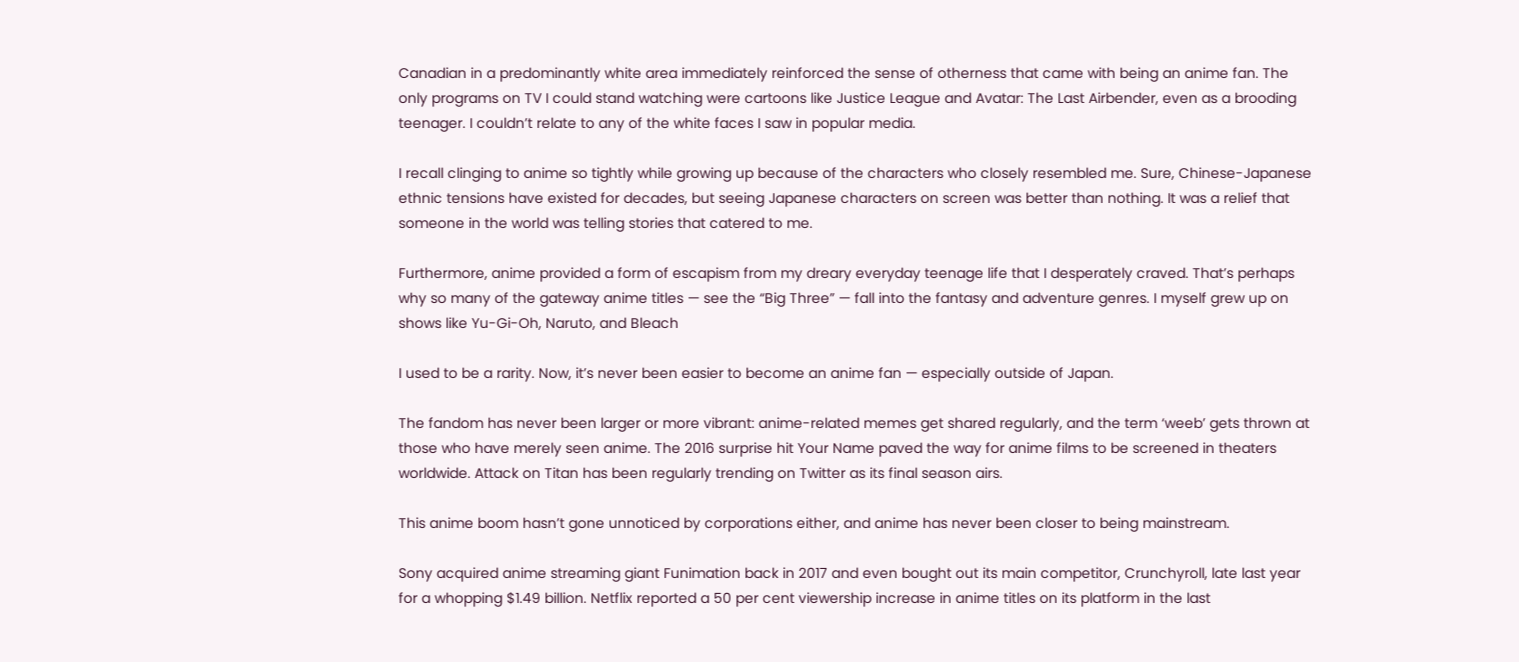Canadian in a predominantly white area immediately reinforced the sense of otherness that came with being an anime fan. The only programs on TV I could stand watching were cartoons like Justice League and Avatar: The Last Airbender, even as a brooding teenager. I couldn’t relate to any of the white faces I saw in popular media.

I recall clinging to anime so tightly while growing up because of the characters who closely resembled me. Sure, Chinese-Japanese ethnic tensions have existed for decades, but seeing Japanese characters on screen was better than nothing. It was a relief that someone in the world was telling stories that catered to me.

Furthermore, anime provided a form of escapism from my dreary everyday teenage life that I desperately craved. That’s perhaps why so many of the gateway anime titles — see the “Big Three” — fall into the fantasy and adventure genres. I myself grew up on shows like Yu-Gi-Oh, Naruto, and Bleach

I used to be a rarity. Now, it’s never been easier to become an anime fan — especially outside of Japan.

The fandom has never been larger or more vibrant: anime-related memes get shared regularly, and the term ‘weeb’ gets thrown at those who have merely seen anime. The 2016 surprise hit Your Name paved the way for anime films to be screened in theaters worldwide. Attack on Titan has been regularly trending on Twitter as its final season airs.

This anime boom hasn’t gone unnoticed by corporations either, and anime has never been closer to being mainstream.

Sony acquired anime streaming giant Funimation back in 2017 and even bought out its main competitor, Crunchyroll, late last year for a whopping $1.49 billion. Netflix reported a 50 per cent viewership increase in anime titles on its platform in the last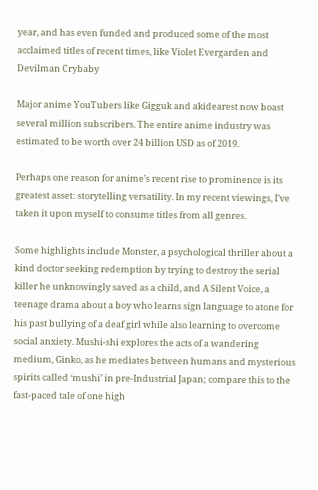year, and has even funded and produced some of the most acclaimed titles of recent times, like Violet Evergarden and Devilman Crybaby

Major anime YouTubers like Gigguk and akidearest now boast several million subscribers. The entire anime industry was estimated to be worth over 24 billion USD as of 2019.

Perhaps one reason for anime’s recent rise to prominence is its greatest asset: storytelling versatility. In my recent viewings, I’ve taken it upon myself to consume titles from all genres.

Some highlights include Monster, a psychological thriller about a kind doctor seeking redemption by trying to destroy the serial killer he unknowingly saved as a child, and A Silent Voice, a teenage drama about a boy who learns sign language to atone for his past bullying of a deaf girl while also learning to overcome social anxiety. Mushi-shi explores the acts of a wandering medium, Ginko, as he mediates between humans and mysterious spirits called ‘mushi’ in pre-Industrial Japan; compare this to the fast-paced tale of one high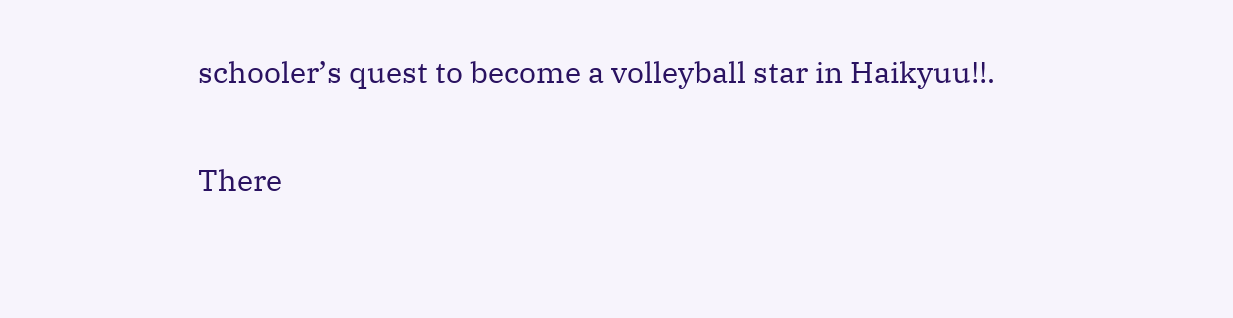schooler’s quest to become a volleyball star in Haikyuu!!.

There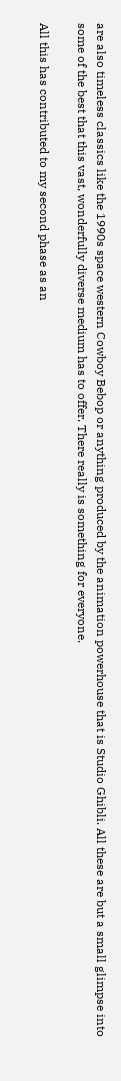are also timeless classics like the 1990s space western Cowboy Bebop or anything produced by the animation powerhouse that is Studio Ghibli. All these are but a small glimpse into some of the best that this vast, wonderfully diverse medium has to offer. There really is something for everyone.

All this has contributed to my second phase as an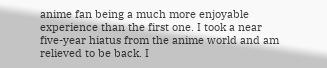anime fan being a much more enjoyable experience than the first one. I took a near five-year hiatus from the anime world and am relieved to be back. I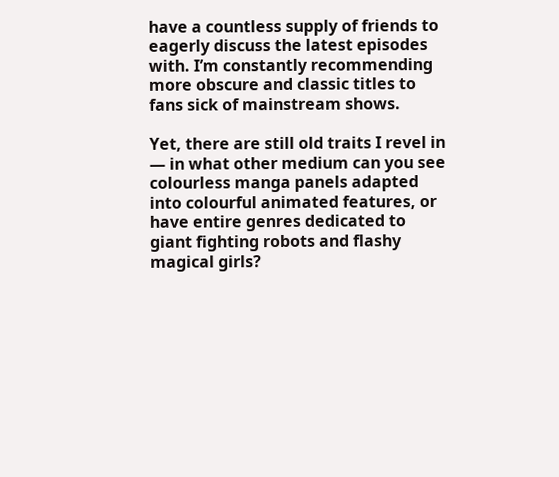have a countless supply of friends to eagerly discuss the latest episodes with. I’m constantly recommending more obscure and classic titles to fans sick of mainstream shows.

Yet, there are still old traits I revel in — in what other medium can you see colourless manga panels adapted into colourful animated features, or have entire genres dedicated to giant fighting robots and flashy magical girls?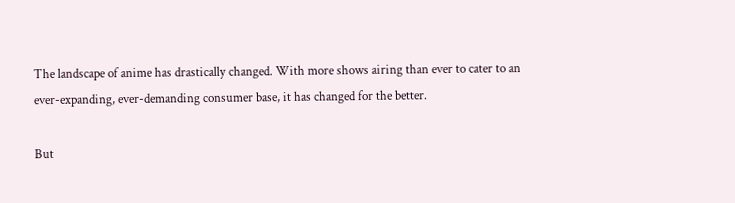The landscape of anime has drastically changed. With more shows airing than ever to cater to an ever-expanding, ever-demanding consumer base, it has changed for the better.

But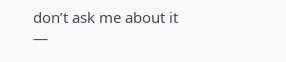don’t ask me about it —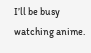I’ll be busy watching anime.